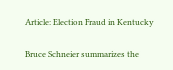Article: Election Fraud in Kentucky

Bruce Schneier summarizes the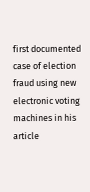first documented case of election fraud using new electronic voting machines in his article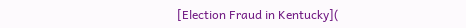[Election Fraud in Kentucky](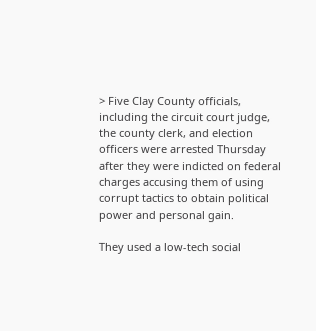> Five Clay County officials, including the circuit court judge, the county clerk, and election officers were arrested Thursday after they were indicted on federal charges accusing them of using corrupt tactics to obtain political power and personal gain.

They used a low-tech social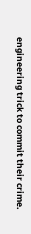engineering trick to commit their crime.